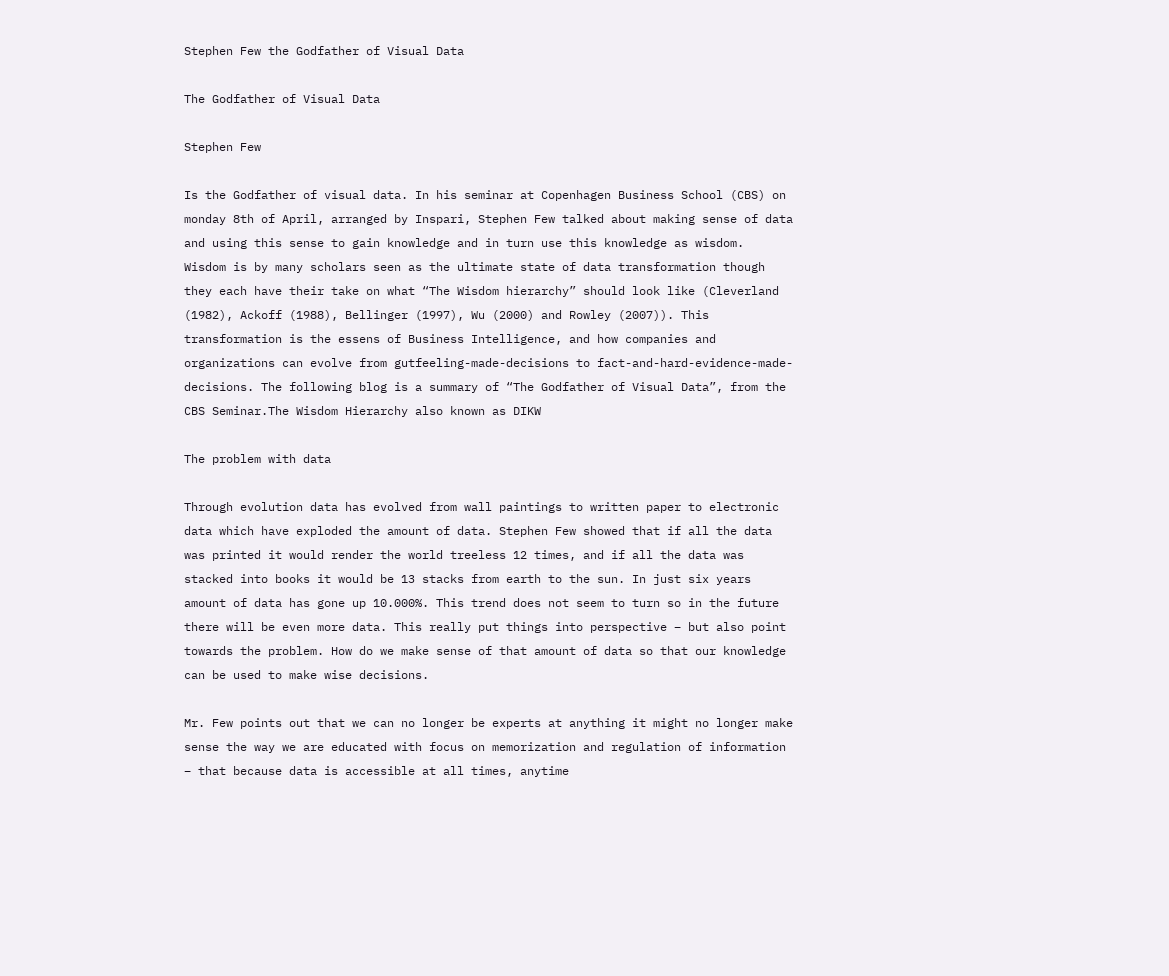Stephen Few the Godfather of Visual Data

The Godfather of Visual Data

Stephen Few

Is the Godfather of visual data. In his seminar at Copenhagen Business School (CBS) on monday 8th of April, arranged by Inspari, Stephen Few talked about making sense of data and using this sense to gain knowledge and in turn use this knowledge as wisdom.
Wisdom is by many scholars seen as the ultimate state of data transformation though they each have their take on what “The Wisdom hierarchy” should look like (Cleverland (1982), Ackoff (1988), Bellinger (1997), Wu (2000) and Rowley (2007)). This transformation is the essens of Business Intelligence, and how companies and organizations can evolve from gutfeeling-made-decisions to fact-and-hard-evidence-made-decisions. The following blog is a summary of “The Godfather of Visual Data”, from the CBS Seminar.The Wisdom Hierarchy also known as DIKW

The problem with data

Through evolution data has evolved from wall paintings to written paper to electronic data which have exploded the amount of data. Stephen Few showed that if all the data was printed it would render the world treeless 12 times, and if all the data was stacked into books it would be 13 stacks from earth to the sun. In just six years amount of data has gone up 10.000%. This trend does not seem to turn so in the future there will be even more data. This really put things into perspective – but also point towards the problem. How do we make sense of that amount of data so that our knowledge can be used to make wise decisions.

Mr. Few points out that we can no longer be experts at anything it might no longer make sense the way we are educated with focus on memorization and regulation of information – that because data is accessible at all times, anytime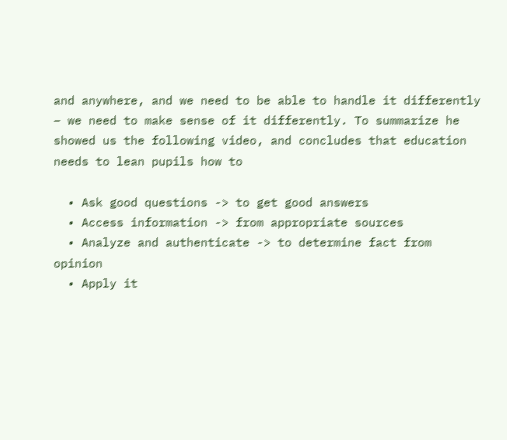and anywhere, and we need to be able to handle it differently – we need to make sense of it differently. To summarize he showed us the following video, and concludes that education needs to lean pupils how to

  • Ask good questions -> to get good answers
  • Access information -> from appropriate sources
  • Analyze and authenticate -> to determine fact from opinion
  • Apply it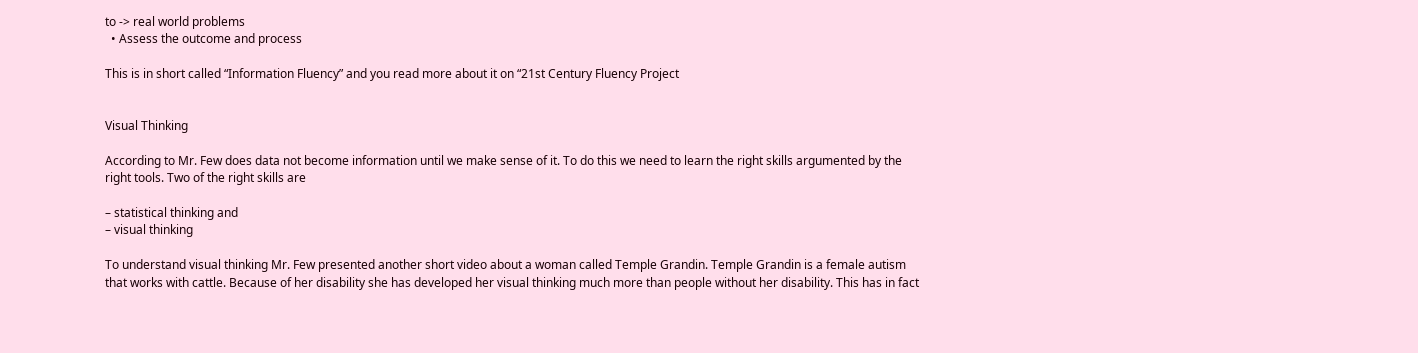to -> real world problems
  • Assess the outcome and process

This is in short called “Information Fluency” and you read more about it on “21st Century Fluency Project


Visual Thinking

According to Mr. Few does data not become information until we make sense of it. To do this we need to learn the right skills argumented by the right tools. Two of the right skills are

– statistical thinking and
– visual thinking

To understand visual thinking Mr. Few presented another short video about a woman called Temple Grandin. Temple Grandin is a female autism that works with cattle. Because of her disability she has developed her visual thinking much more than people without her disability. This has in fact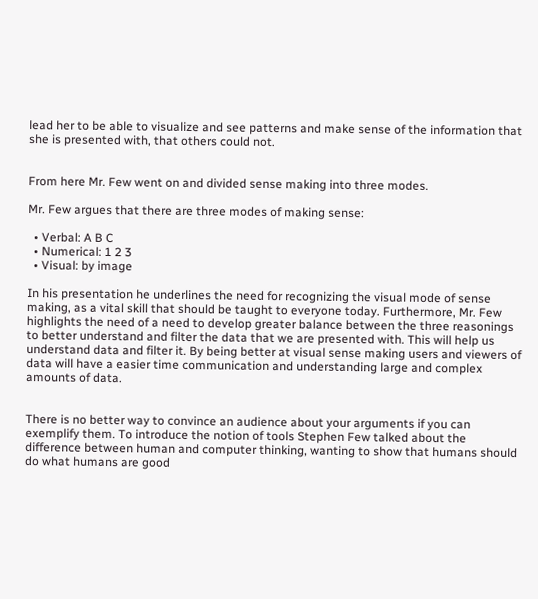lead her to be able to visualize and see patterns and make sense of the information that she is presented with, that others could not.


From here Mr. Few went on and divided sense making into three modes.

Mr. Few argues that there are three modes of making sense:

  • Verbal: A B C
  • Numerical: 1 2 3
  • Visual: by image

In his presentation he underlines the need for recognizing the visual mode of sense making, as a vital skill that should be taught to everyone today. Furthermore, Mr. Few highlights the need of a need to develop greater balance between the three reasonings to better understand and filter the data that we are presented with. This will help us understand data and filter it. By being better at visual sense making users and viewers of data will have a easier time communication and understanding large and complex amounts of data.


There is no better way to convince an audience about your arguments if you can exemplify them. To introduce the notion of tools Stephen Few talked about the difference between human and computer thinking, wanting to show that humans should do what humans are good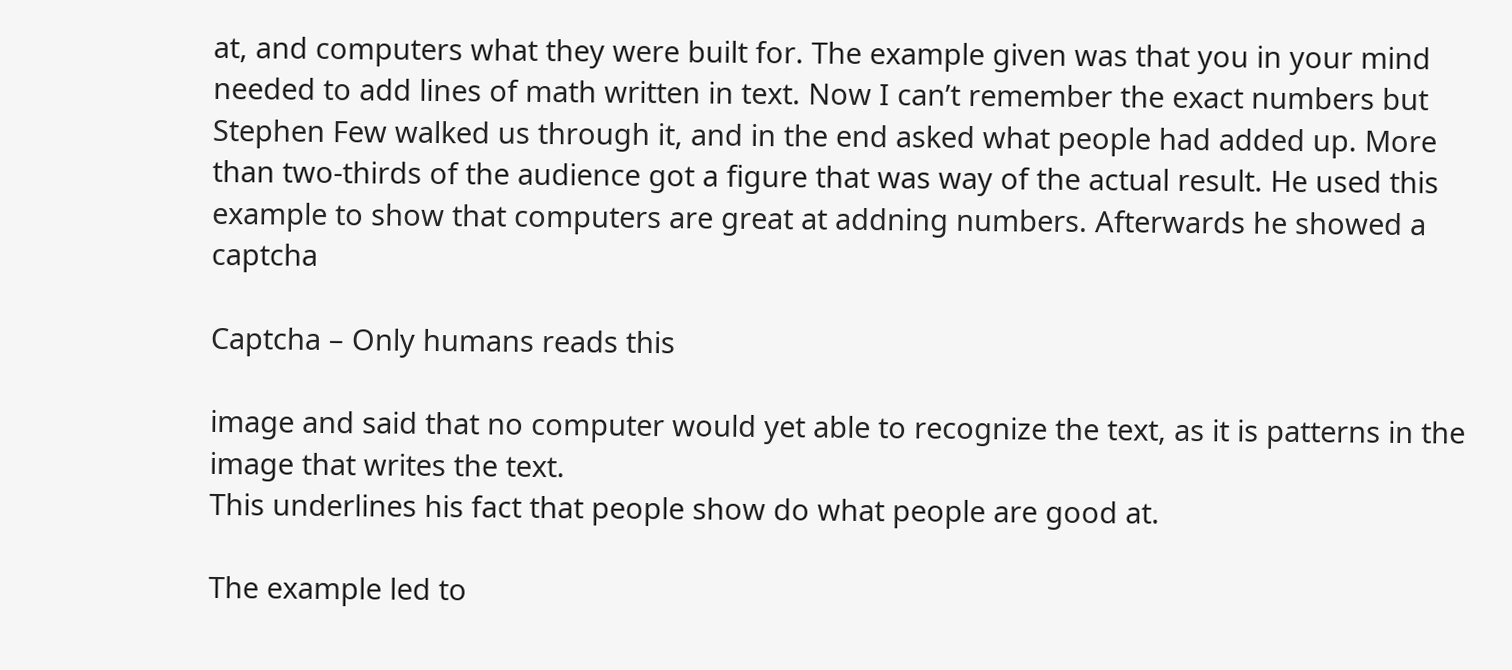at, and computers what they were built for. The example given was that you in your mind needed to add lines of math written in text. Now I can’t remember the exact numbers but Stephen Few walked us through it, and in the end asked what people had added up. More than two-thirds of the audience got a figure that was way of the actual result. He used this example to show that computers are great at addning numbers. Afterwards he showed a captcha

Captcha – Only humans reads this

image and said that no computer would yet able to recognize the text, as it is patterns in the image that writes the text.
This underlines his fact that people show do what people are good at.

The example led to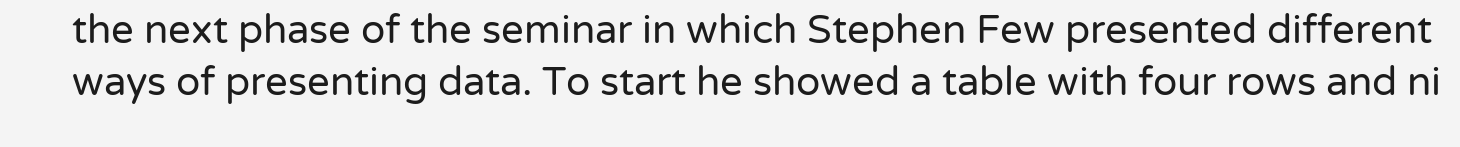the next phase of the seminar in which Stephen Few presented different ways of presenting data. To start he showed a table with four rows and ni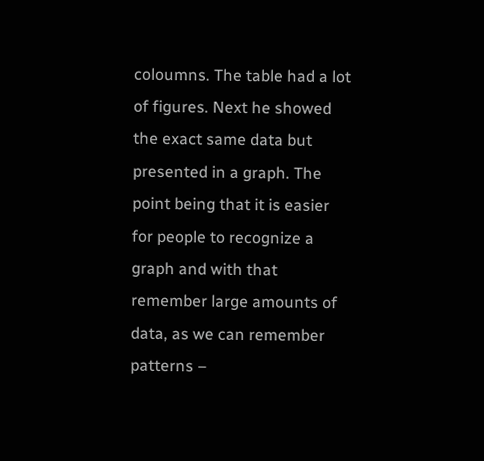coloumns. The table had a lot of figures. Next he showed the exact same data but presented in a graph. The point being that it is easier for people to recognize a graph and with that remember large amounts of data, as we can remember patterns –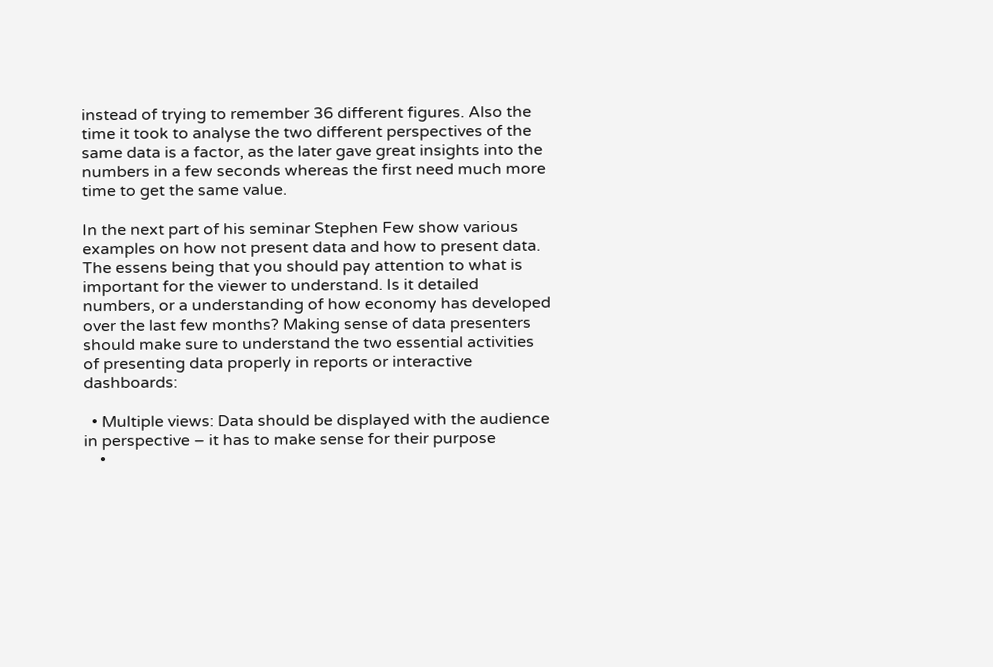instead of trying to remember 36 different figures. Also the time it took to analyse the two different perspectives of the same data is a factor, as the later gave great insights into the numbers in a few seconds whereas the first need much more time to get the same value.

In the next part of his seminar Stephen Few show various examples on how not present data and how to present data. The essens being that you should pay attention to what is important for the viewer to understand. Is it detailed numbers, or a understanding of how economy has developed over the last few months? Making sense of data presenters should make sure to understand the two essential activities of presenting data properly in reports or interactive dashboards:

  • Multiple views: Data should be displayed with the audience in perspective – it has to make sense for their purpose
    •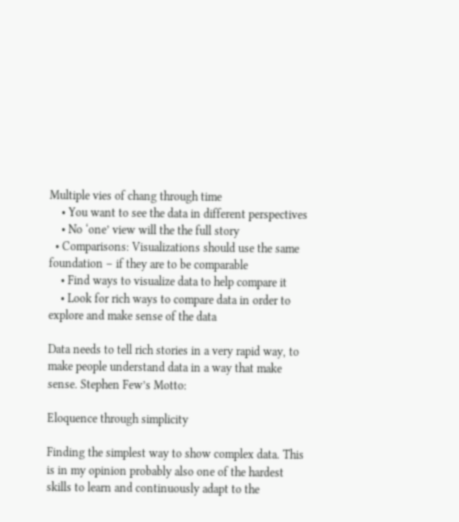Multiple vies of chang through time
    • You want to see the data in different perspectives
    • No ‘one’ view will the the full story
  • Comparisons: Visualizations should use the same foundation – if they are to be comparable
    • Find ways to visualize data to help compare it
    • Look for rich ways to compare data in order to explore and make sense of the data

Data needs to tell rich stories in a very rapid way, to make people understand data in a way that make sense. Stephen Few’s Motto:

Eloquence through simplicity

Finding the simplest way to show complex data. This is in my opinion probably also one of the hardest skills to learn and continuously adapt to the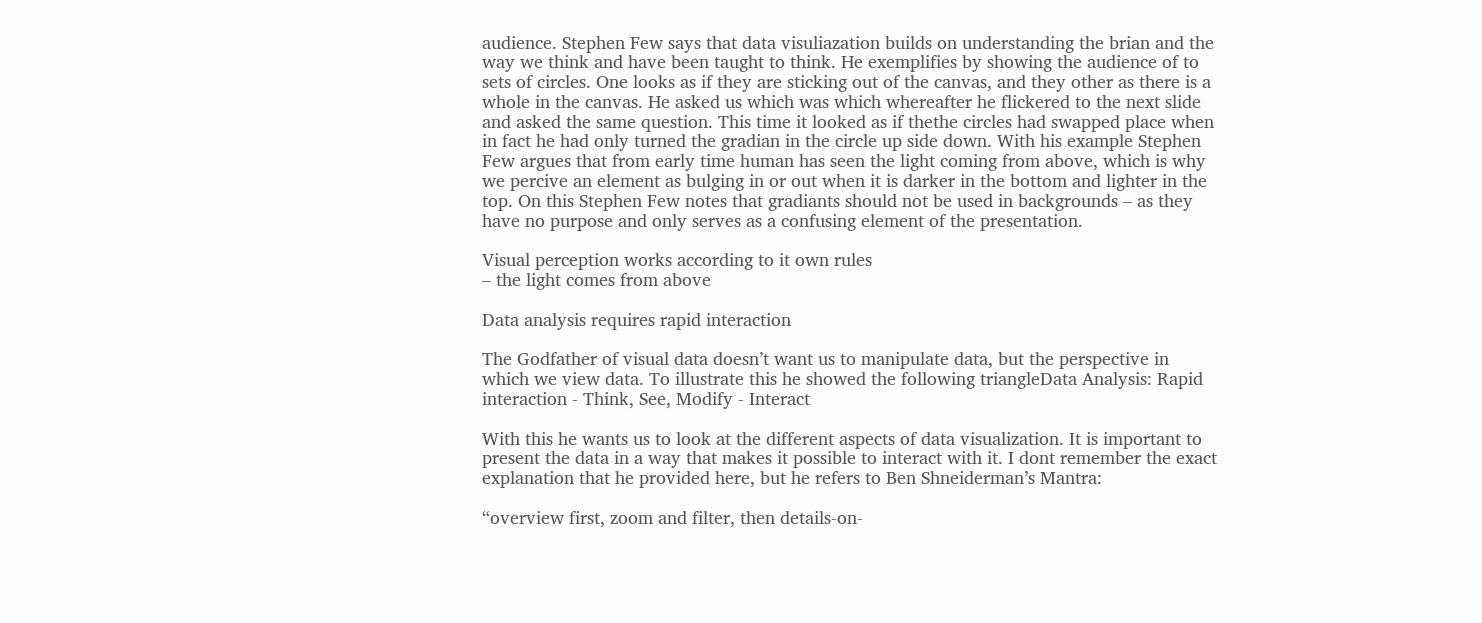audience. Stephen Few says that data visuliazation builds on understanding the brian and the way we think and have been taught to think. He exemplifies by showing the audience of to sets of circles. One looks as if they are sticking out of the canvas, and they other as there is a whole in the canvas. He asked us which was which whereafter he flickered to the next slide and asked the same question. This time it looked as if thethe circles had swapped place when in fact he had only turned the gradian in the circle up side down. With his example Stephen Few argues that from early time human has seen the light coming from above, which is why we percive an element as bulging in or out when it is darker in the bottom and lighter in the top. On this Stephen Few notes that gradiants should not be used in backgrounds – as they have no purpose and only serves as a confusing element of the presentation.

Visual perception works according to it own rules
– the light comes from above

Data analysis requires rapid interaction

The Godfather of visual data doesn’t want us to manipulate data, but the perspective in which we view data. To illustrate this he showed the following triangleData Analysis: Rapid interaction - Think, See, Modify - Interact

With this he wants us to look at the different aspects of data visualization. It is important to present the data in a way that makes it possible to interact with it. I dont remember the exact explanation that he provided here, but he refers to Ben Shneiderman’s Mantra:

“overview first, zoom and filter, then details-on-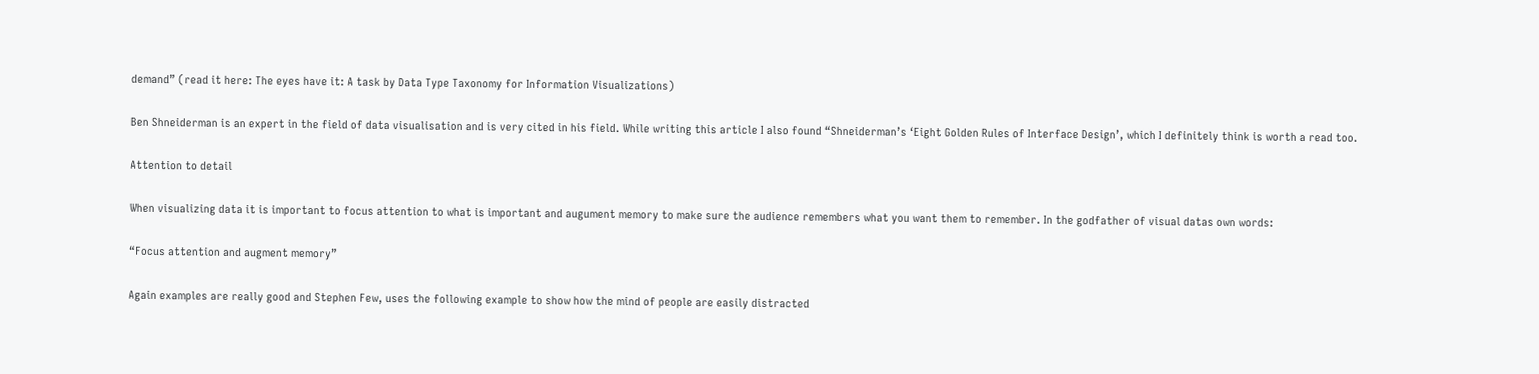demand” (read it here: The eyes have it: A task by Data Type Taxonomy for Information Visualizations)

Ben Shneiderman is an expert in the field of data visualisation and is very cited in his field. While writing this article I also found “Shneiderman’s ‘Eight Golden Rules of Interface Design’, which I definitely think is worth a read too.

Attention to detail

When visualizing data it is important to focus attention to what is important and augument memory to make sure the audience remembers what you want them to remember. In the godfather of visual datas own words:

“Focus attention and augment memory”

Again examples are really good and Stephen Few, uses the following example to show how the mind of people are easily distracted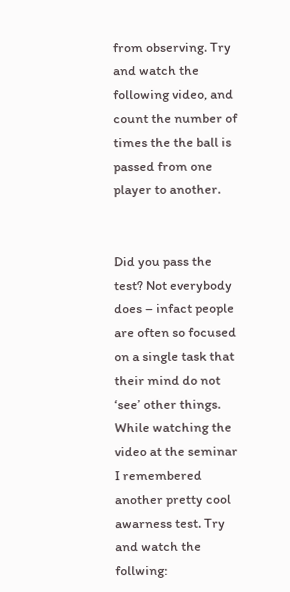from observing. Try and watch the following video, and count the number of times the the ball is passed from one player to another.


Did you pass the test? Not everybody does – infact people are often so focused on a single task that their mind do not ‘see’ other things. While watching the video at the seminar I remembered another pretty cool awarness test. Try and watch the follwing: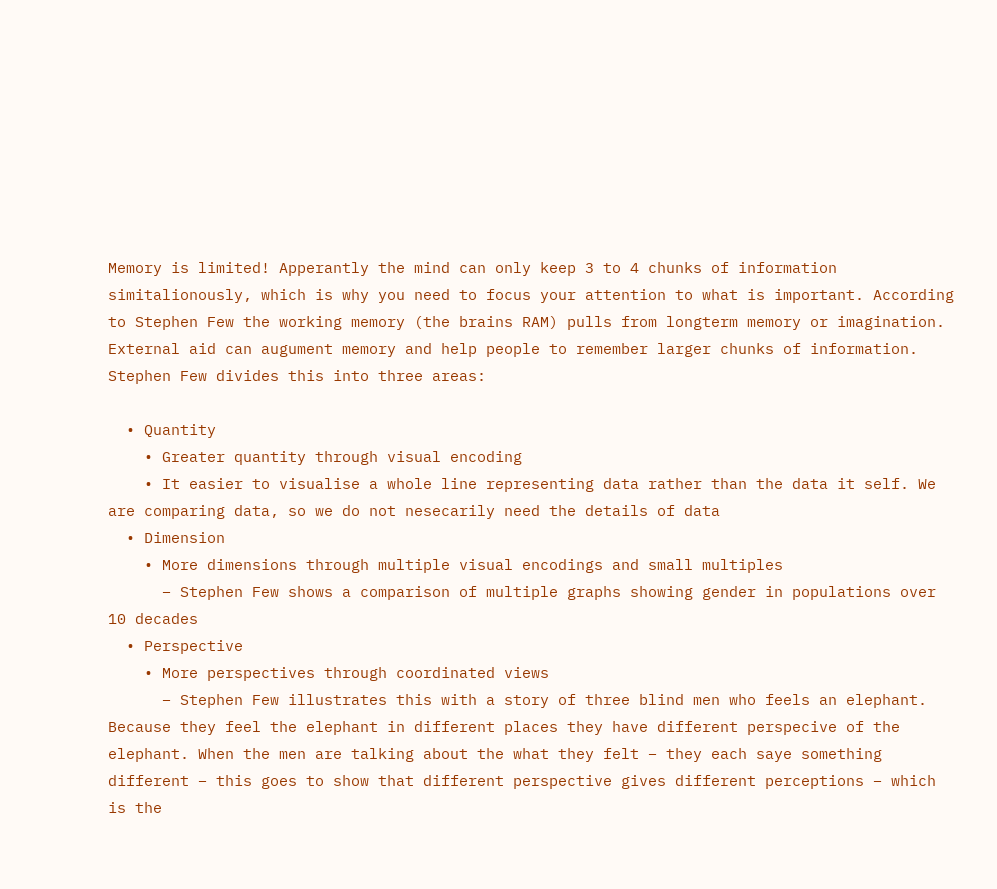Memory is limited! Apperantly the mind can only keep 3 to 4 chunks of information simitalionously, which is why you need to focus your attention to what is important. According to Stephen Few the working memory (the brains RAM) pulls from longterm memory or imagination. External aid can augument memory and help people to remember larger chunks of information. Stephen Few divides this into three areas:

  • Quantity
    • Greater quantity through visual encoding
    • It easier to visualise a whole line representing data rather than the data it self. We are comparing data, so we do not nesecarily need the details of data
  • Dimension
    • More dimensions through multiple visual encodings and small multiples
      – Stephen Few shows a comparison of multiple graphs showing gender in populations over 10 decades
  • Perspective
    • More perspectives through coordinated views
      – Stephen Few illustrates this with a story of three blind men who feels an elephant. Because they feel the elephant in different places they have different perspecive of the elephant. When the men are talking about the what they felt – they each saye something different – this goes to show that different perspective gives different perceptions – which is the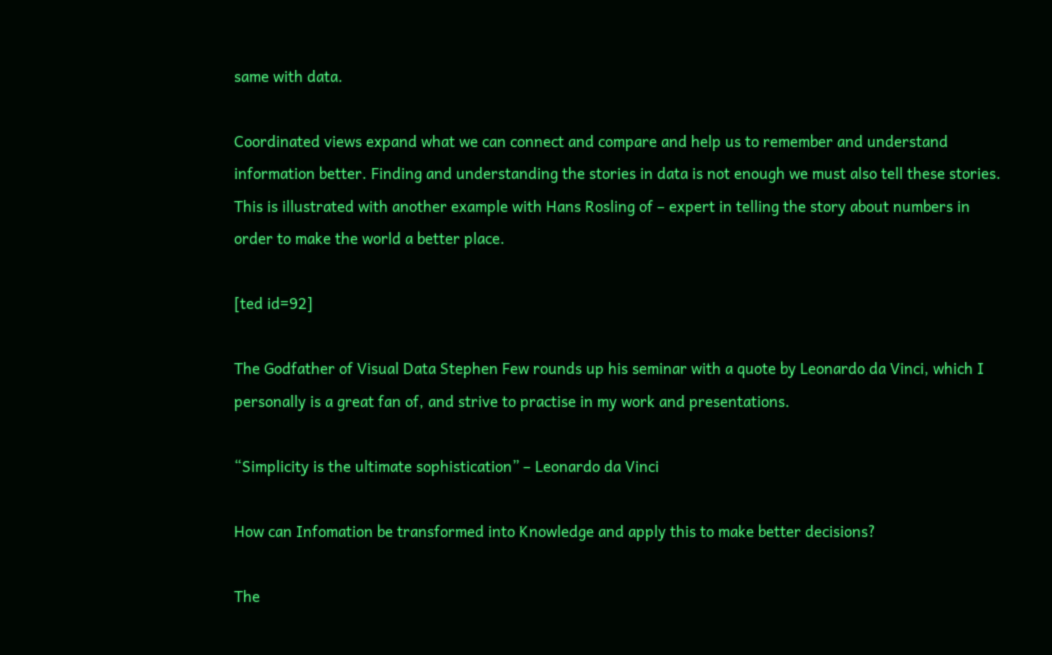same with data.

Coordinated views expand what we can connect and compare and help us to remember and understand information better. Finding and understanding the stories in data is not enough we must also tell these stories. This is illustrated with another example with Hans Rosling of – expert in telling the story about numbers in order to make the world a better place.

[ted id=92]

The Godfather of Visual Data Stephen Few rounds up his seminar with a quote by Leonardo da Vinci, which I personally is a great fan of, and strive to practise in my work and presentations.

“Simplicity is the ultimate sophistication” – Leonardo da Vinci

How can Infomation be transformed into Knowledge and apply this to make better decisions?

The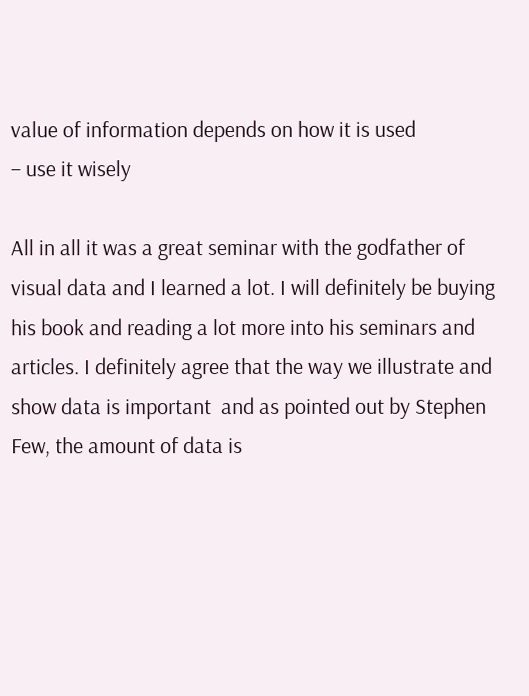value of information depends on how it is used
– use it wisely

All in all it was a great seminar with the godfather of visual data and I learned a lot. I will definitely be buying his book and reading a lot more into his seminars and articles. I definitely agree that the way we illustrate and show data is important  and as pointed out by Stephen Few, the amount of data is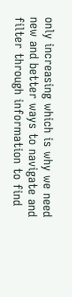only increasing which is why we need new and better ways to navigate and filter through information to find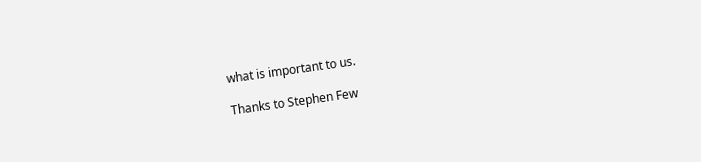what is important to us.

Thanks to Stephen Few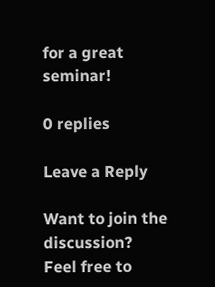for a great seminar!

0 replies

Leave a Reply

Want to join the discussion?
Feel free to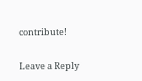contribute!

Leave a Reply